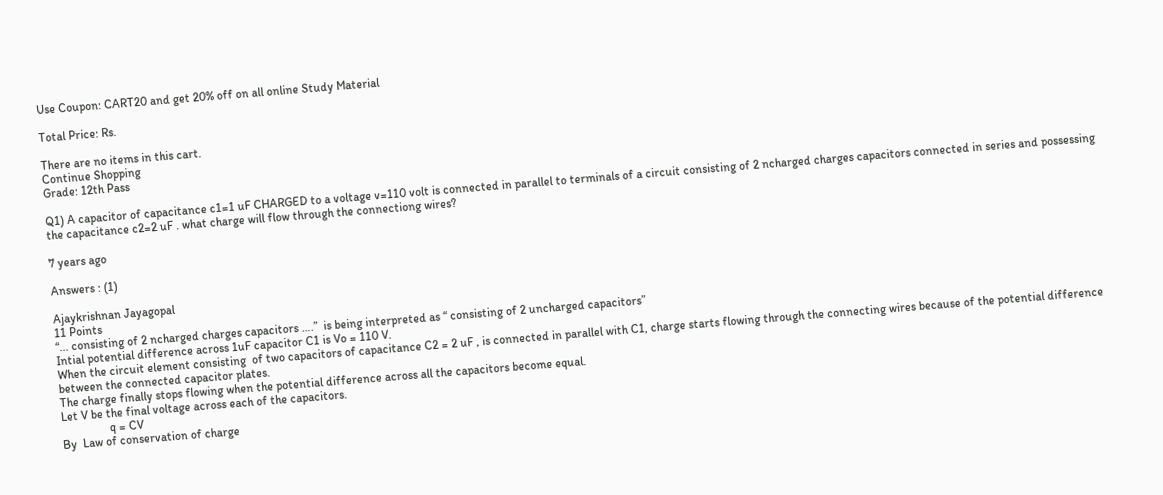Use Coupon: CART20 and get 20% off on all online Study Material

Total Price: Rs.

There are no items in this cart.
Continue Shopping
Grade: 12th Pass

Q1) A capacitor of capacitance c1=1 uF CHARGED to a voltage v=110 volt is connected in parallel to terminals of a circuit consisting of 2 ncharged charges capacitors connected in series and possessing the capacitance c2=2 uF . what charge will flow through the connectiong wires?

7 years ago

Answers : (1)

Ajaykrishnan Jayagopal
11 Points
“... consisting of 2 ncharged charges capacitors ….”  is being interpreted as “ consisting of 2 uncharged capacitors”
Intial potential difference across 1uF capacitor C1 is Vo = 110 V.
When the circuit element consisting  of two capacitors of capacitance C2 = 2 uF , is connected in parallel with C1, charge starts flowing through the connecting wires because of the potential difference between the connected capacitor plates.
The charge finally stops flowing when the potential difference across all the capacitors become equal.
Let V be the final voltage across each of the capacitors.
                q = CV
By  Law of conservation of charge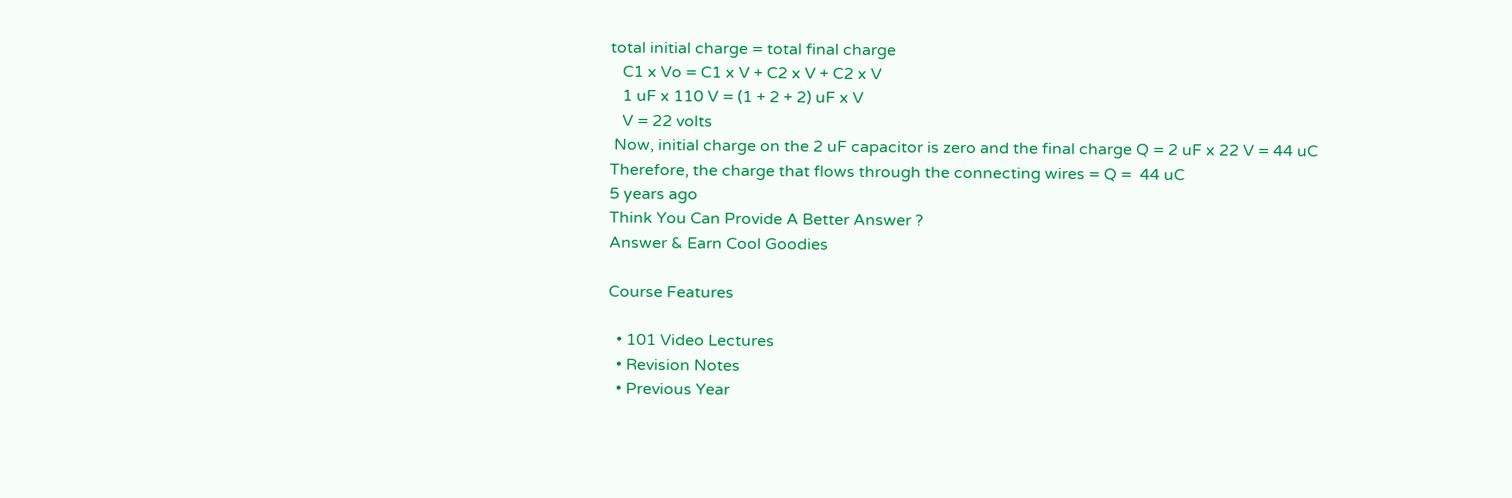total initial charge = total final charge
   C1 x Vo = C1 x V + C2 x V + C2 x V
   1 uF x 110 V = (1 + 2 + 2) uF x V
   V = 22 volts
 Now, initial charge on the 2 uF capacitor is zero and the final charge Q = 2 uF x 22 V = 44 uC
Therefore, the charge that flows through the connecting wires = Q =  44 uC
5 years ago
Think You Can Provide A Better Answer ?
Answer & Earn Cool Goodies

Course Features

  • 101 Video Lectures
  • Revision Notes
  • Previous Year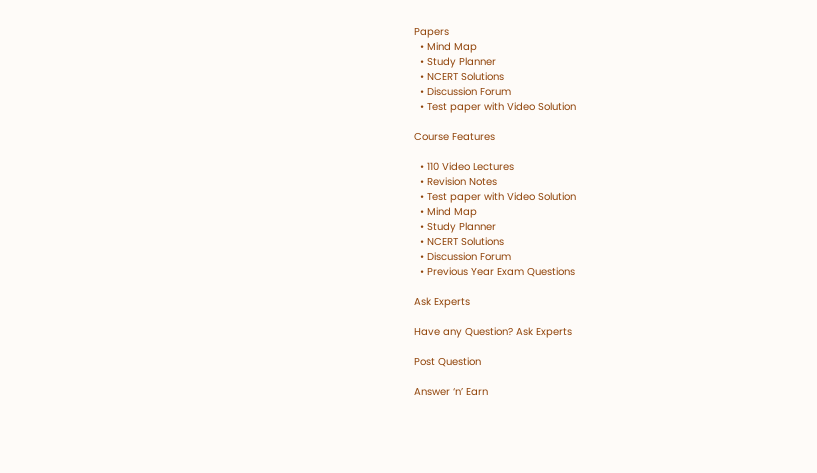Papers
  • Mind Map
  • Study Planner
  • NCERT Solutions
  • Discussion Forum
  • Test paper with Video Solution

Course Features

  • 110 Video Lectures
  • Revision Notes
  • Test paper with Video Solution
  • Mind Map
  • Study Planner
  • NCERT Solutions
  • Discussion Forum
  • Previous Year Exam Questions

Ask Experts

Have any Question? Ask Experts

Post Question

Answer ‘n’ Earn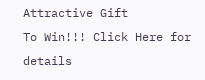Attractive Gift
To Win!!! Click Here for details